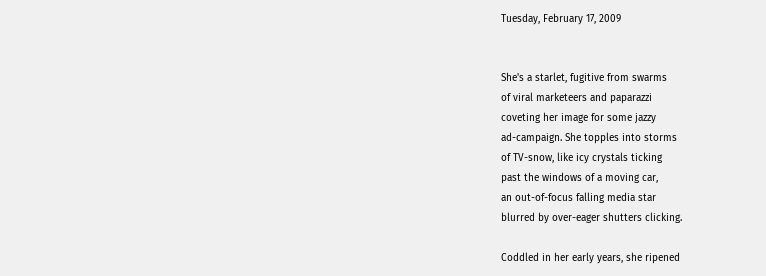Tuesday, February 17, 2009


She's a starlet, fugitive from swarms
of viral marketeers and paparazzi
coveting her image for some jazzy
ad-campaign. She topples into storms
of TV-snow, like icy crystals ticking
past the windows of a moving car,
an out-of-focus falling media star
blurred by over-eager shutters clicking.

Coddled in her early years, she ripened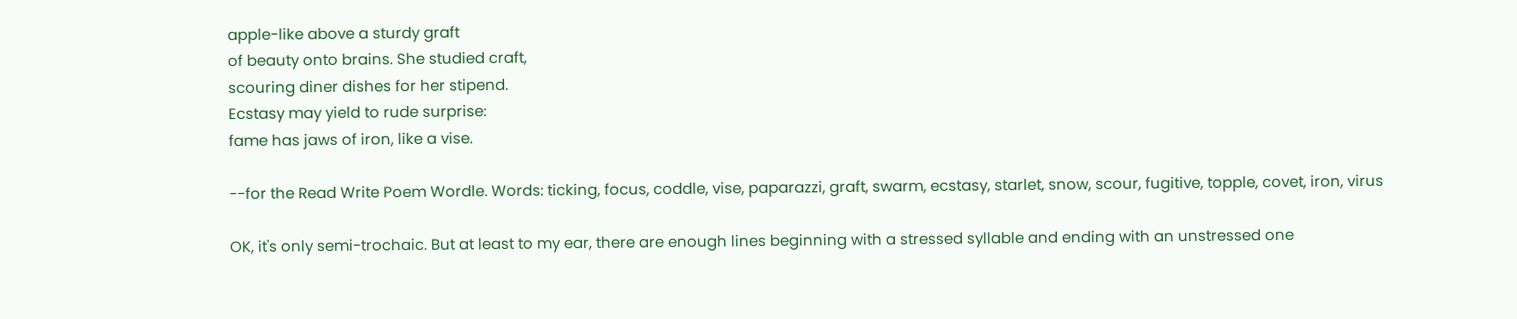apple-like above a sturdy graft
of beauty onto brains. She studied craft,
scouring diner dishes for her stipend.
Ecstasy may yield to rude surprise:
fame has jaws of iron, like a vise.

--for the Read Write Poem Wordle. Words: ticking, focus, coddle, vise, paparazzi, graft, swarm, ecstasy, starlet, snow, scour, fugitive, topple, covet, iron, virus

OK, it's only semi-trochaic. But at least to my ear, there are enough lines beginning with a stressed syllable and ending with an unstressed one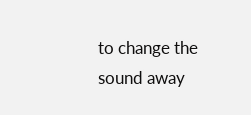to change the sound away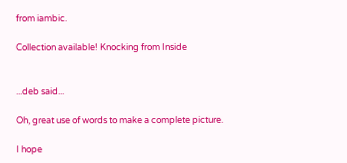from iambic.

Collection available! Knocking from Inside


...deb said...

Oh, great use of words to make a complete picture.

I hope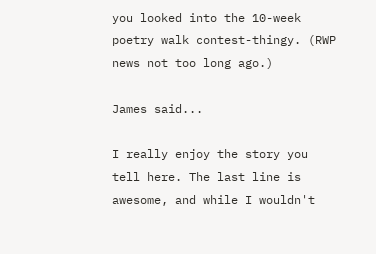you looked into the 10-week poetry walk contest-thingy. (RWP news not too long ago.)

James said...

I really enjoy the story you tell here. The last line is awesome, and while I wouldn't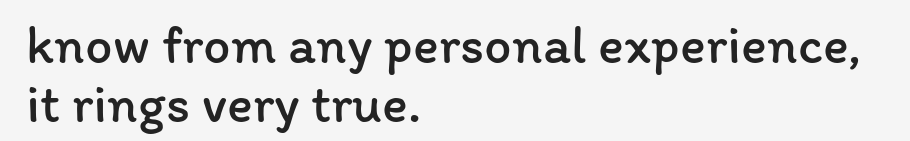know from any personal experience, it rings very true.